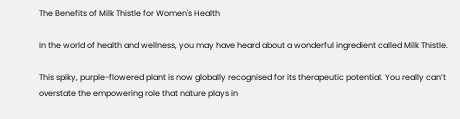The Benefits of Milk Thistle for Women's Health

In the world of health and wellness, you may have heard about a wonderful ingredient called Milk Thistle.

This spiky, purple-flowered plant is now globally recognised for its therapeutic potential. You really can’t overstate the empowering role that nature plays in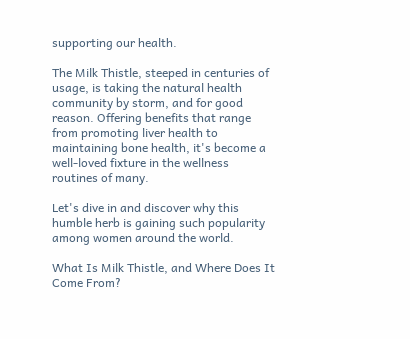supporting our health.

The Milk Thistle, steeped in centuries of usage, is taking the natural health community by storm, and for good reason. Offering benefits that range from promoting liver health to maintaining bone health, it's become a well-loved fixture in the wellness routines of many.

Let's dive in and discover why this humble herb is gaining such popularity among women around the world.

What Is Milk Thistle, and Where Does It Come From?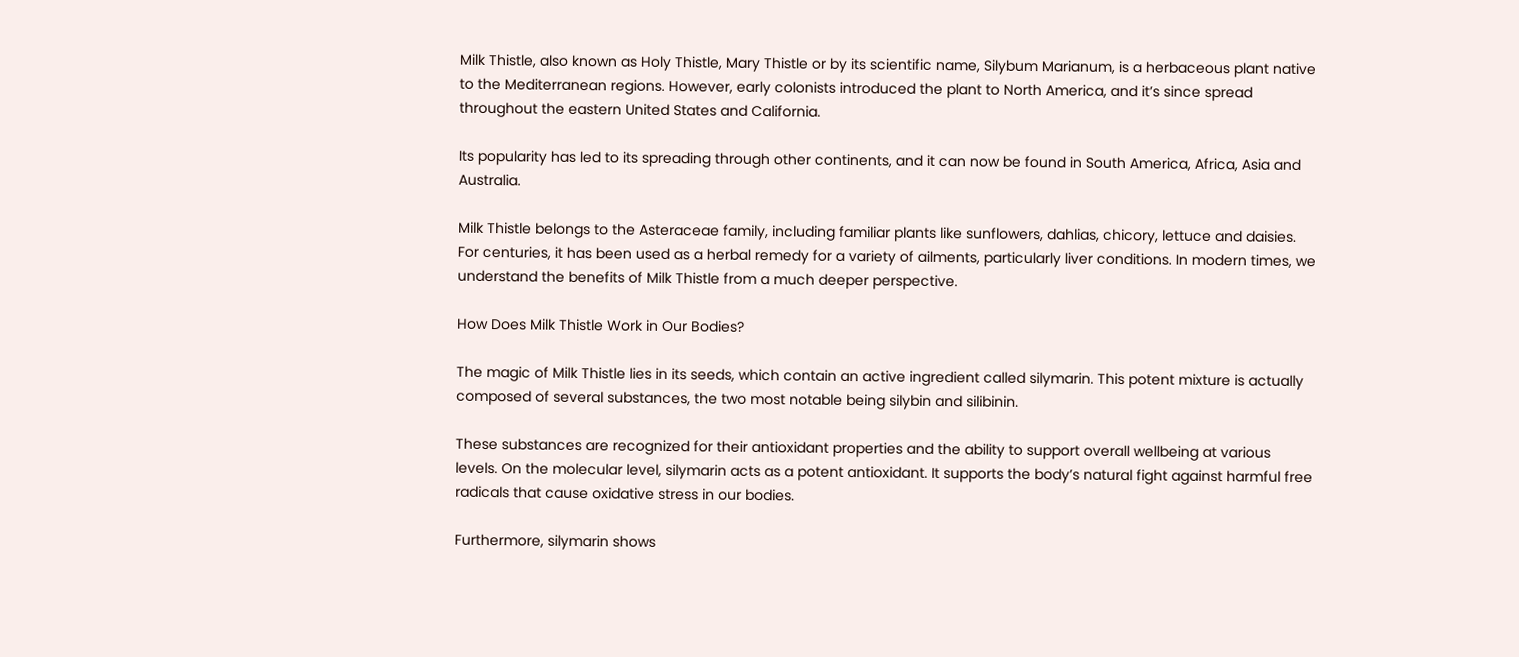Milk Thistle, also known as Holy Thistle, Mary Thistle or by its scientific name, Silybum Marianum, is a herbaceous plant native to the Mediterranean regions. However, early colonists introduced the plant to North America, and it’s since spread throughout the eastern United States and California.

Its popularity has led to its spreading through other continents, and it can now be found in South America, Africa, Asia and Australia.

Milk Thistle belongs to the Asteraceae family, including familiar plants like sunflowers, dahlias, chicory, lettuce and daisies. For centuries, it has been used as a herbal remedy for a variety of ailments, particularly liver conditions. In modern times, we understand the benefits of Milk Thistle from a much deeper perspective.

How Does Milk Thistle Work in Our Bodies?

The magic of Milk Thistle lies in its seeds, which contain an active ingredient called silymarin. This potent mixture is actually composed of several substances, the two most notable being silybin and silibinin.

These substances are recognized for their antioxidant properties and the ability to support overall wellbeing at various levels. On the molecular level, silymarin acts as a potent antioxidant. It supports the body’s natural fight against harmful free radicals that cause oxidative stress in our bodies.

Furthermore, silymarin shows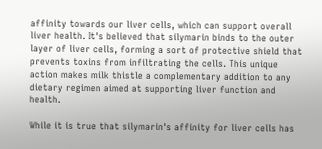affinity towards our liver cells, which can support overall liver health. It's believed that silymarin binds to the outer layer of liver cells, forming a sort of protective shield that prevents toxins from infiltrating the cells. This unique action makes milk thistle a complementary addition to any dietary regimen aimed at supporting liver function and health.

While it is true that silymarin's affinity for liver cells has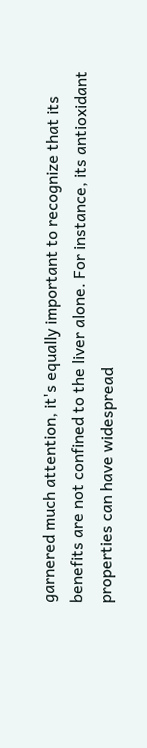garnered much attention, it's equally important to recognize that its benefits are not confined to the liver alone. For instance, its antioxidant properties can have widespread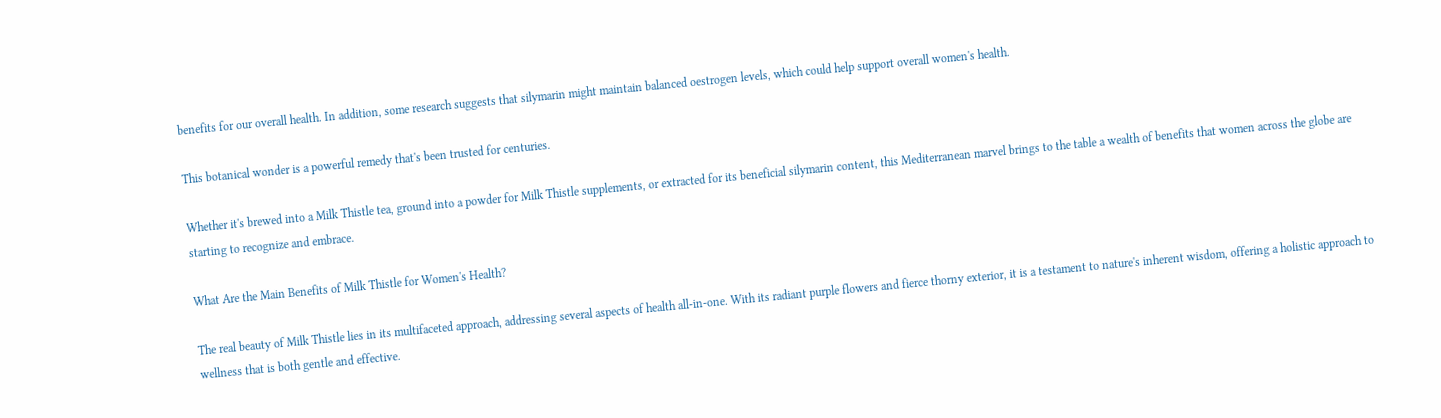benefits for our overall health. In addition, some research suggests that silymarin might maintain balanced oestrogen levels, which could help support overall women's health.

This botanical wonder is a powerful remedy that's been trusted for centuries.

Whether it's brewed into a Milk Thistle tea, ground into a powder for Milk Thistle supplements, or extracted for its beneficial silymarin content, this Mediterranean marvel brings to the table a wealth of benefits that women across the globe are starting to recognize and embrace.

What Are the Main Benefits of Milk Thistle for Women's Health?

The real beauty of Milk Thistle lies in its multifaceted approach, addressing several aspects of health all-in-one. With its radiant purple flowers and fierce thorny exterior, it is a testament to nature's inherent wisdom, offering a holistic approach to wellness that is both gentle and effective.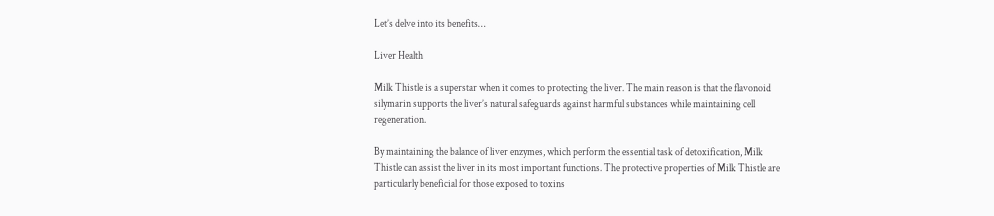Let’s delve into its benefits…

Liver Health

Milk Thistle is a superstar when it comes to protecting the liver. The main reason is that the flavonoid silymarin supports the liver’s natural safeguards against harmful substances while maintaining cell regeneration.

By maintaining the balance of liver enzymes, which perform the essential task of detoxification, Milk Thistle can assist the liver in its most important functions. The protective properties of Milk Thistle are particularly beneficial for those exposed to toxins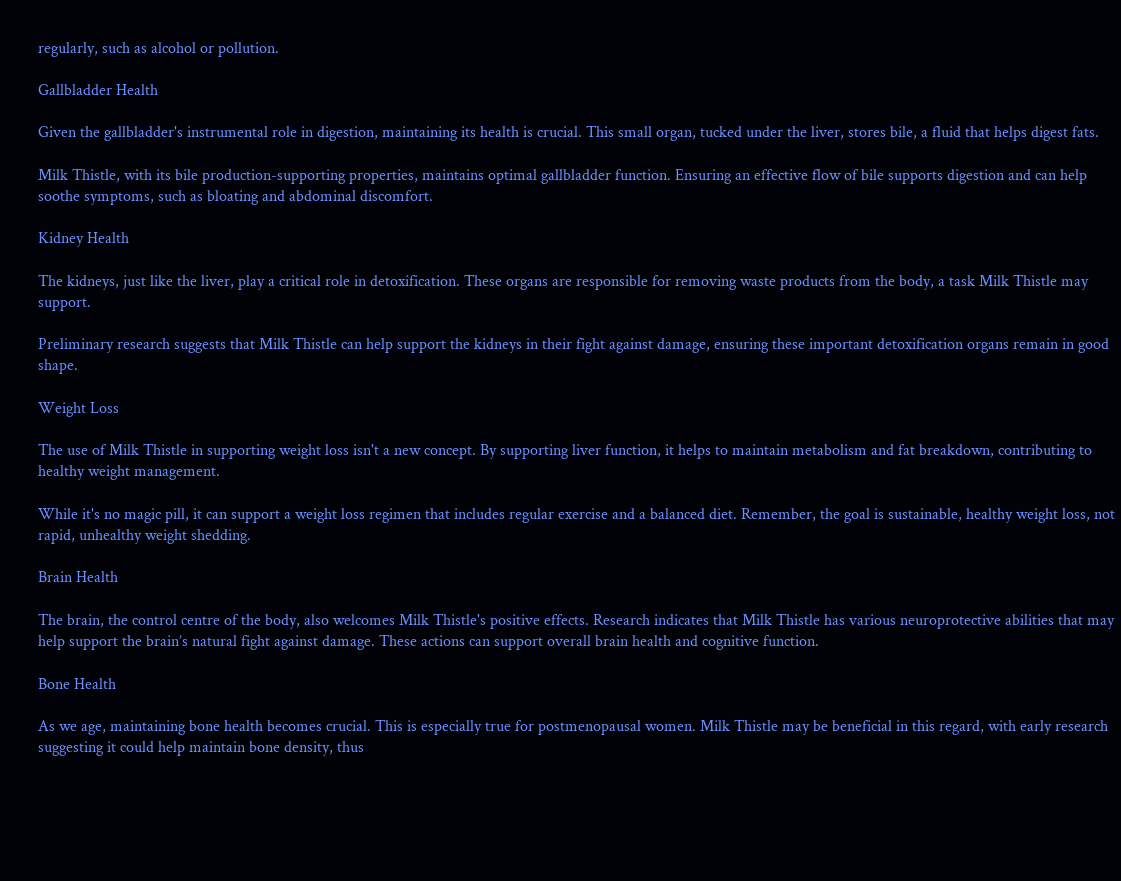regularly, such as alcohol or pollution.

Gallbladder Health

Given the gallbladder's instrumental role in digestion, maintaining its health is crucial. This small organ, tucked under the liver, stores bile, a fluid that helps digest fats.

Milk Thistle, with its bile production-supporting properties, maintains optimal gallbladder function. Ensuring an effective flow of bile supports digestion and can help soothe symptoms, such as bloating and abdominal discomfort.

Kidney Health

The kidneys, just like the liver, play a critical role in detoxification. These organs are responsible for removing waste products from the body, a task Milk Thistle may support.

Preliminary research suggests that Milk Thistle can help support the kidneys in their fight against damage, ensuring these important detoxification organs remain in good shape.

Weight Loss

The use of Milk Thistle in supporting weight loss isn't a new concept. By supporting liver function, it helps to maintain metabolism and fat breakdown, contributing to healthy weight management.

While it's no magic pill, it can support a weight loss regimen that includes regular exercise and a balanced diet. Remember, the goal is sustainable, healthy weight loss, not rapid, unhealthy weight shedding.

Brain Health

The brain, the control centre of the body, also welcomes Milk Thistle's positive effects. Research indicates that Milk Thistle has various neuroprotective abilities that may help support the brain’s natural fight against damage. These actions can support overall brain health and cognitive function.

Bone Health

As we age, maintaining bone health becomes crucial. This is especially true for postmenopausal women. Milk Thistle may be beneficial in this regard, with early research suggesting it could help maintain bone density, thus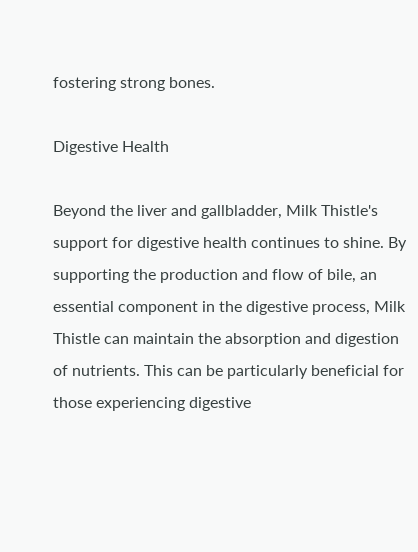fostering strong bones.

Digestive Health

Beyond the liver and gallbladder, Milk Thistle's support for digestive health continues to shine. By supporting the production and flow of bile, an essential component in the digestive process, Milk Thistle can maintain the absorption and digestion of nutrients. This can be particularly beneficial for those experiencing digestive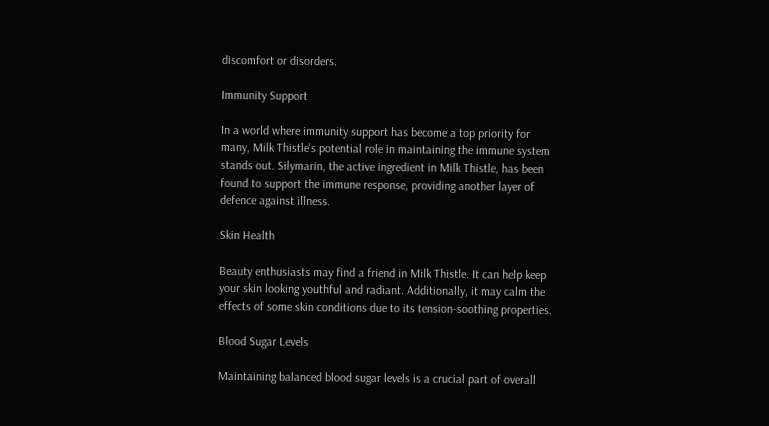discomfort or disorders.

Immunity Support

In a world where immunity support has become a top priority for many, Milk Thistle's potential role in maintaining the immune system stands out. Silymarin, the active ingredient in Milk Thistle, has been found to support the immune response, providing another layer of defence against illness.

Skin Health

Beauty enthusiasts may find a friend in Milk Thistle. It can help keep your skin looking youthful and radiant. Additionally, it may calm the effects of some skin conditions due to its tension-soothing properties.

Blood Sugar Levels

Maintaining balanced blood sugar levels is a crucial part of overall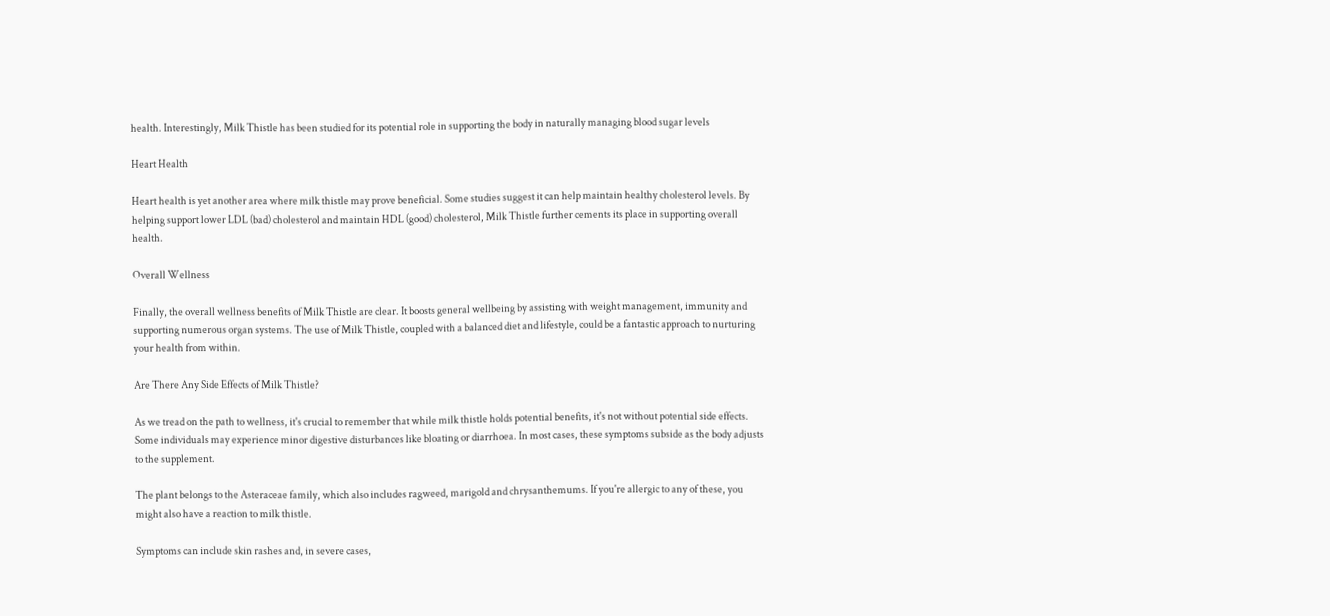health. Interestingly, Milk Thistle has been studied for its potential role in supporting the body in naturally managing blood sugar levels

Heart Health

Heart health is yet another area where milk thistle may prove beneficial. Some studies suggest it can help maintain healthy cholesterol levels. By helping support lower LDL (bad) cholesterol and maintain HDL (good) cholesterol, Milk Thistle further cements its place in supporting overall health.

Overall Wellness

Finally, the overall wellness benefits of Milk Thistle are clear. It boosts general wellbeing by assisting with weight management, immunity and supporting numerous organ systems. The use of Milk Thistle, coupled with a balanced diet and lifestyle, could be a fantastic approach to nurturing your health from within.

Are There Any Side Effects of Milk Thistle?

As we tread on the path to wellness, it's crucial to remember that while milk thistle holds potential benefits, it's not without potential side effects. Some individuals may experience minor digestive disturbances like bloating or diarrhoea. In most cases, these symptoms subside as the body adjusts to the supplement.

The plant belongs to the Asteraceae family, which also includes ragweed, marigold and chrysanthemums. If you're allergic to any of these, you might also have a reaction to milk thistle.

Symptoms can include skin rashes and, in severe cases,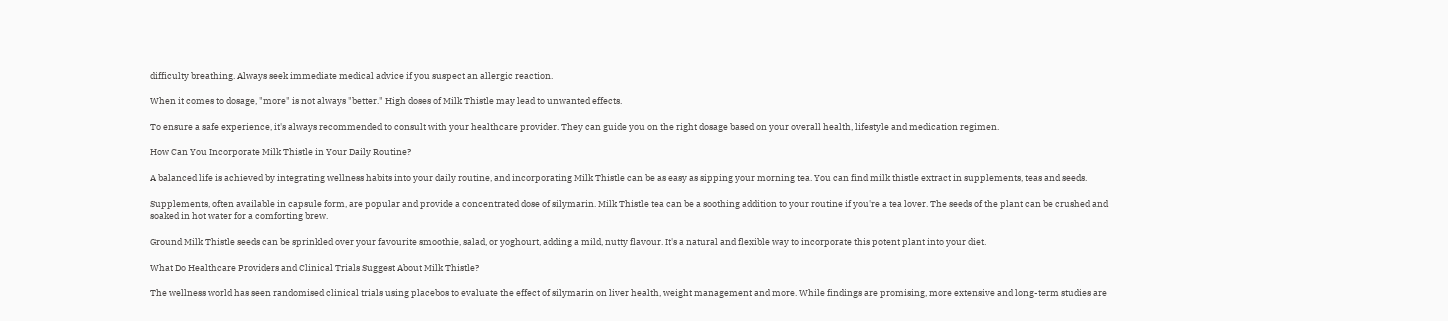difficulty breathing. Always seek immediate medical advice if you suspect an allergic reaction.

When it comes to dosage, "more" is not always "better." High doses of Milk Thistle may lead to unwanted effects.

To ensure a safe experience, it's always recommended to consult with your healthcare provider. They can guide you on the right dosage based on your overall health, lifestyle and medication regimen.

How Can You Incorporate Milk Thistle in Your Daily Routine?

A balanced life is achieved by integrating wellness habits into your daily routine, and incorporating Milk Thistle can be as easy as sipping your morning tea. You can find milk thistle extract in supplements, teas and seeds.

Supplements, often available in capsule form, are popular and provide a concentrated dose of silymarin. Milk Thistle tea can be a soothing addition to your routine if you're a tea lover. The seeds of the plant can be crushed and soaked in hot water for a comforting brew.

Ground Milk Thistle seeds can be sprinkled over your favourite smoothie, salad, or yoghourt, adding a mild, nutty flavour. It's a natural and flexible way to incorporate this potent plant into your diet.

What Do Healthcare Providers and Clinical Trials Suggest About Milk Thistle?

The wellness world has seen randomised clinical trials using placebos to evaluate the effect of silymarin on liver health, weight management and more. While findings are promising, more extensive and long-term studies are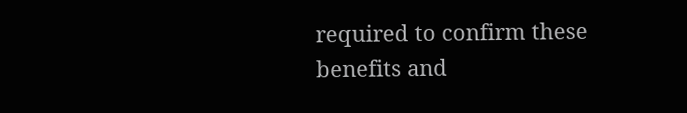required to confirm these benefits and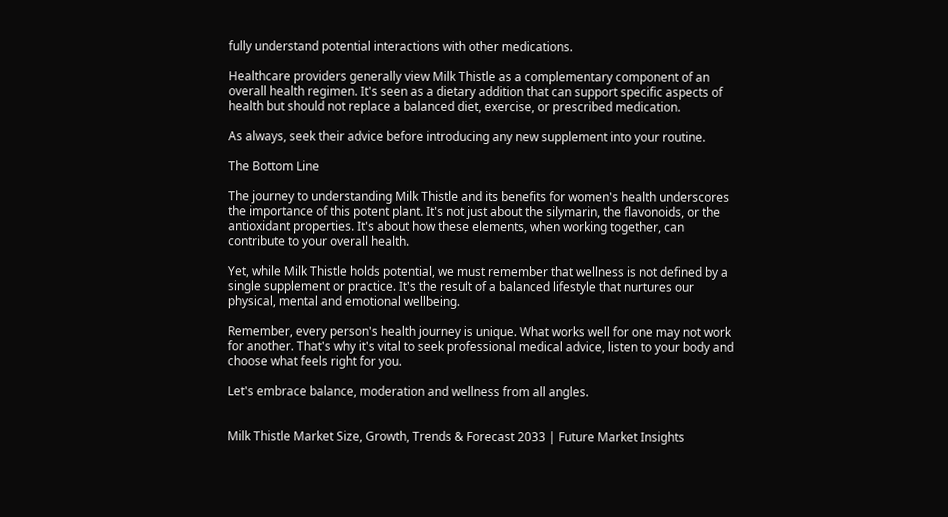fully understand potential interactions with other medications.

Healthcare providers generally view Milk Thistle as a complementary component of an overall health regimen. It's seen as a dietary addition that can support specific aspects of health but should not replace a balanced diet, exercise, or prescribed medication.

As always, seek their advice before introducing any new supplement into your routine.

The Bottom Line

The journey to understanding Milk Thistle and its benefits for women's health underscores the importance of this potent plant. It's not just about the silymarin, the flavonoids, or the antioxidant properties. It's about how these elements, when working together, can contribute to your overall health.

Yet, while Milk Thistle holds potential, we must remember that wellness is not defined by a single supplement or practice. It's the result of a balanced lifestyle that nurtures our physical, mental and emotional wellbeing.

Remember, every person's health journey is unique. What works well for one may not work for another. That's why it's vital to seek professional medical advice, listen to your body and choose what feels right for you.

Let's embrace balance, moderation and wellness from all angles.


Milk Thistle Market Size, Growth, Trends & Forecast 2033 | Future Market Insights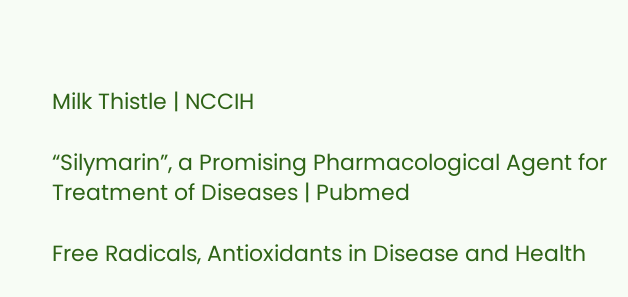Milk Thistle | NCCIH

“Silymarin”, a Promising Pharmacological Agent for Treatment of Diseases | Pubmed

Free Radicals, Antioxidants in Disease and Health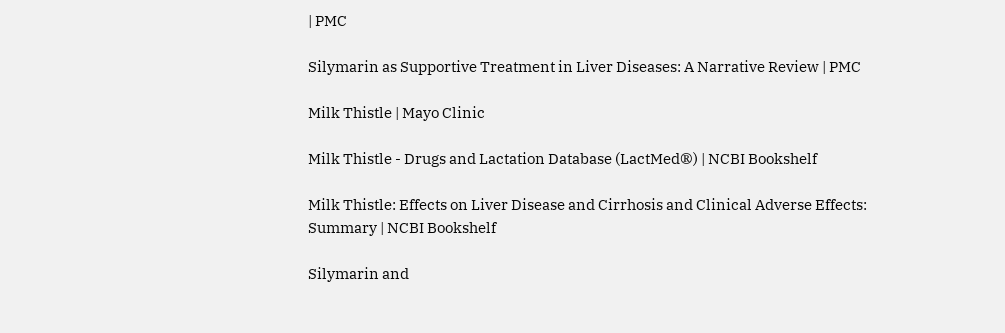| PMC

Silymarin as Supportive Treatment in Liver Diseases: A Narrative Review | PMC

Milk Thistle | Mayo Clinic

Milk Thistle - Drugs and Lactation Database (LactMed®) | NCBI Bookshelf

Milk Thistle: Effects on Liver Disease and Cirrhosis and Clinical Adverse Effects: Summary | NCBI Bookshelf

Silymarin and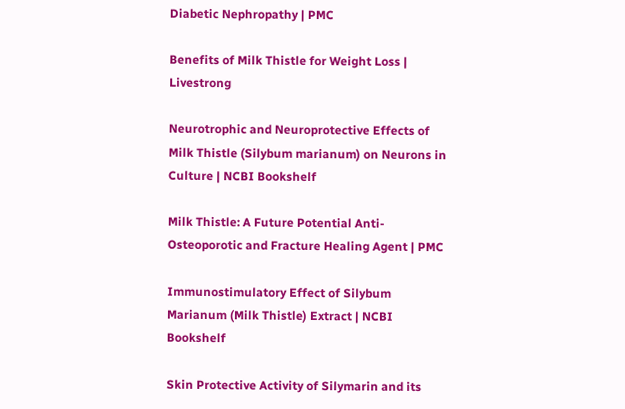Diabetic Nephropathy | PMC

Benefits of Milk Thistle for Weight Loss | Livestrong

Neurotrophic and Neuroprotective Effects of Milk Thistle (Silybum marianum) on Neurons in Culture | NCBI Bookshelf

Milk Thistle: A Future Potential Anti-Osteoporotic and Fracture Healing Agent | PMC

Immunostimulatory Effect of Silybum Marianum (Milk Thistle) Extract | NCBI Bookshelf

Skin Protective Activity of Silymarin and its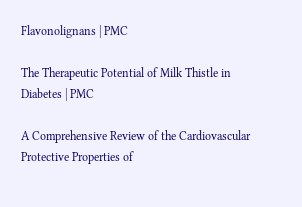Flavonolignans | PMC

The Therapeutic Potential of Milk Thistle in Diabetes | PMC

A Comprehensive Review of the Cardiovascular Protective Properties of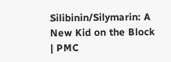Silibinin/Silymarin: A New Kid on the Block | PMC